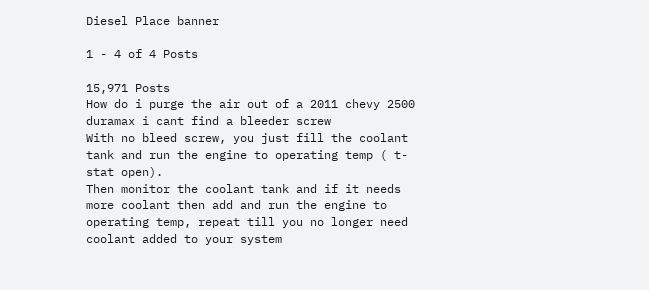Diesel Place banner

1 - 4 of 4 Posts

15,971 Posts
How do i purge the air out of a 2011 chevy 2500 duramax i cant find a bleeder screw
With no bleed screw, you just fill the coolant tank and run the engine to operating temp ( t-stat open).
Then monitor the coolant tank and if it needs more coolant then add and run the engine to operating temp, repeat till you no longer need coolant added to your system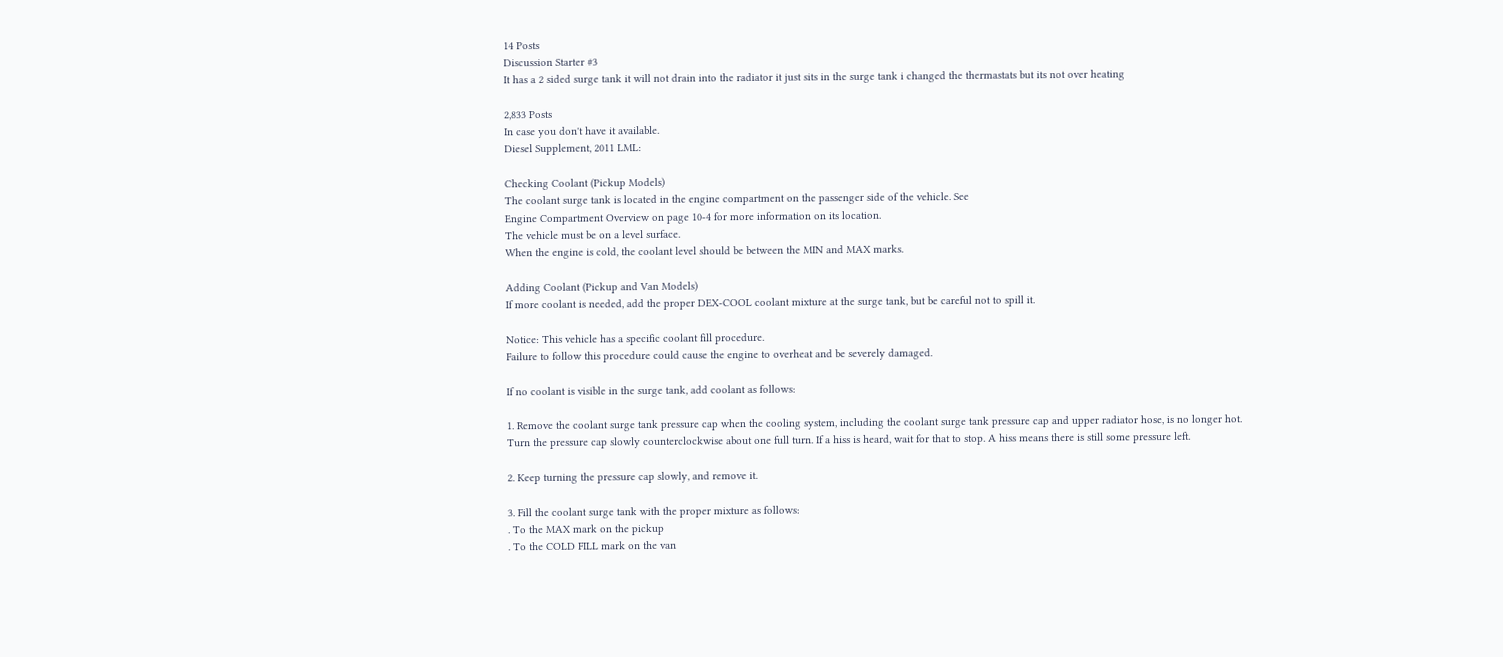14 Posts
Discussion Starter #3
It has a 2 sided surge tank it will not drain into the radiator it just sits in the surge tank i changed the thermastats but its not over heating

2,833 Posts
In case you don't have it available.
Diesel Supplement, 2011 LML:

Checking Coolant (Pickup Models)
The coolant surge tank is located in the engine compartment on the passenger side of the vehicle. See
Engine Compartment Overview on page 10‑4 for more information on its location.
The vehicle must be on a level surface.
When the engine is cold, the coolant level should be between the MIN and MAX marks.

Adding Coolant (Pickup and Van Models)
If more coolant is needed, add the proper DEX-COOL coolant mixture at the surge tank, but be careful not to spill it.

Notice: This vehicle has a specific coolant fill procedure.
Failure to follow this procedure could cause the engine to overheat and be severely damaged.

If no coolant is visible in the surge tank, add coolant as follows:

1. Remove the coolant surge tank pressure cap when the cooling system, including the coolant surge tank pressure cap and upper radiator hose, is no longer hot.
Turn the pressure cap slowly counterclockwise about one full turn. If a hiss is heard, wait for that to stop. A hiss means there is still some pressure left.

2. Keep turning the pressure cap slowly, and remove it.

3. Fill the coolant surge tank with the proper mixture as follows:
. To the MAX mark on the pickup
. To the COLD FILL mark on the van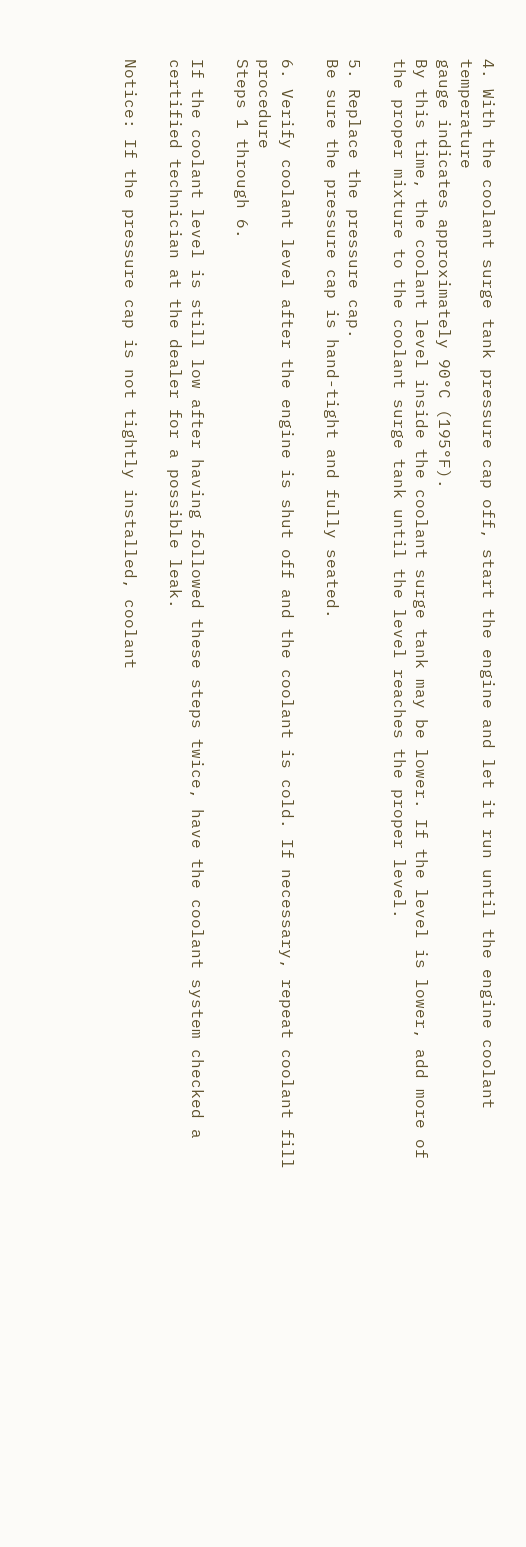4. With the coolant surge tank pressure cap off, start the engine and let it run until the engine coolant temperature
gauge indicates approximately 90°C (195°F).
By this time, the coolant level inside the coolant surge tank may be lower. If the level is lower, add more of the proper mixture to the coolant surge tank until the level reaches the proper level.

5. Replace the pressure cap.
Be sure the pressure cap is hand-tight and fully seated.

6. Verify coolant level after the engine is shut off and the coolant is cold. If necessary, repeat coolant fill procedure
Steps 1 through 6.

If the coolant level is still low after having followed these steps twice, have the coolant system checked a certified technician at the dealer for a possible leak.

Notice: If the pressure cap is not tightly installed, coolant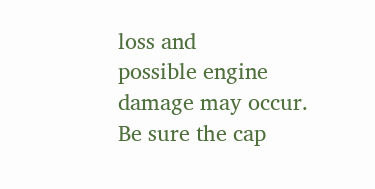loss and
possible engine damage may occur.
Be sure the cap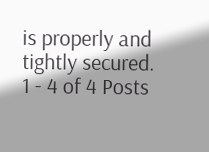is properly and tightly secured.
1 - 4 of 4 Posts